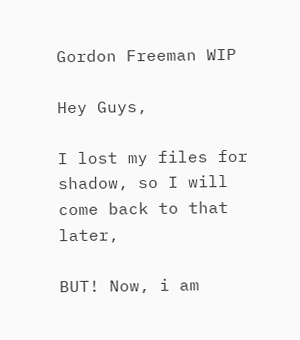Gordon Freeman WIP

Hey Guys,

I lost my files for shadow, so I will come back to that later,

BUT! Now, i am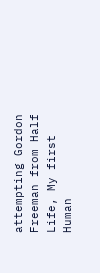attempting Gordon Freeman from Half Life, My first Human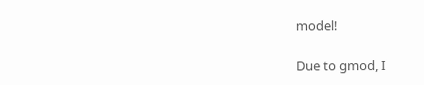model!

Due to gmod, I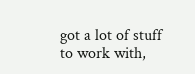got a lot of stuff to work with,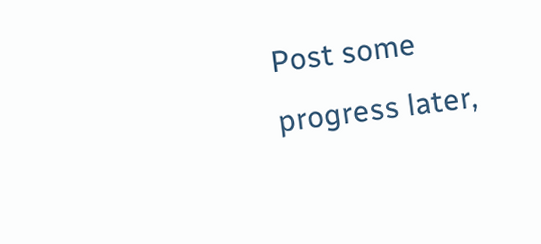Post some progress later,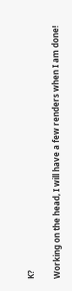K?

Working on the head, I will have a few renders when I am done!